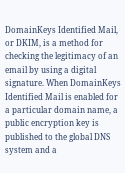DomainKeys Identified Mail, or DKIM, is a method for checking the legitimacy of an email by using a digital signature. When DomainKeys Identified Mail is enabled for a particular domain name, a public encryption key is published to the global DNS system and a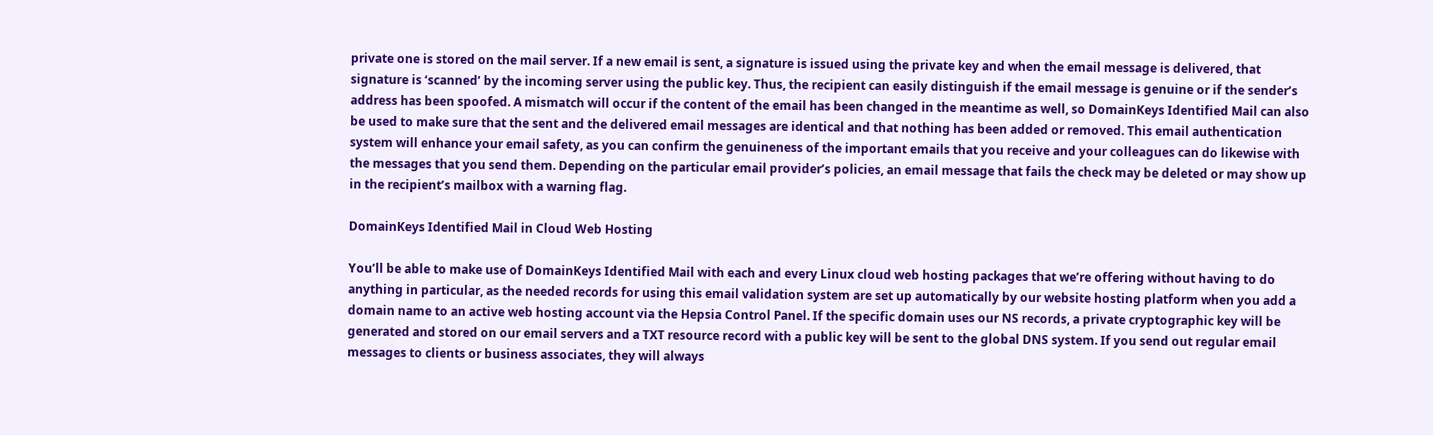private one is stored on the mail server. If a new email is sent, a signature is issued using the private key and when the email message is delivered, that signature is ‘scanned’ by the incoming server using the public key. Thus, the recipient can easily distinguish if the email message is genuine or if the sender’s address has been spoofed. A mismatch will occur if the content of the email has been changed in the meantime as well, so DomainKeys Identified Mail can also be used to make sure that the sent and the delivered email messages are identical and that nothing has been added or removed. This email authentication system will enhance your email safety, as you can confirm the genuineness of the important emails that you receive and your colleagues can do likewise with the messages that you send them. Depending on the particular email provider’s policies, an email message that fails the check may be deleted or may show up in the recipient’s mailbox with a warning flag.

DomainKeys Identified Mail in Cloud Web Hosting

You’ll be able to make use of DomainKeys Identified Mail with each and every Linux cloud web hosting packages that we’re offering without having to do anything in particular, as the needed records for using this email validation system are set up automatically by our website hosting platform when you add a domain name to an active web hosting account via the Hepsia Control Panel. If the specific domain uses our NS records, a private cryptographic key will be generated and stored on our email servers and a TXT resource record with a public key will be sent to the global DNS system. If you send out regular email messages to clients or business associates, they will always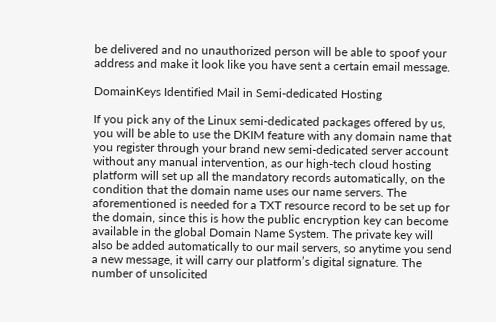be delivered and no unauthorized person will be able to spoof your address and make it look like you have sent a certain email message.

DomainKeys Identified Mail in Semi-dedicated Hosting

If you pick any of the Linux semi-dedicated packages offered by us, you will be able to use the DKIM feature with any domain name that you register through your brand new semi-dedicated server account without any manual intervention, as our high-tech cloud hosting platform will set up all the mandatory records automatically, on the condition that the domain name uses our name servers. The aforementioned is needed for a TXT resource record to be set up for the domain, since this is how the public encryption key can become available in the global Domain Name System. The private key will also be added automatically to our mail servers, so anytime you send a new message, it will carry our platform’s digital signature. The number of unsolicited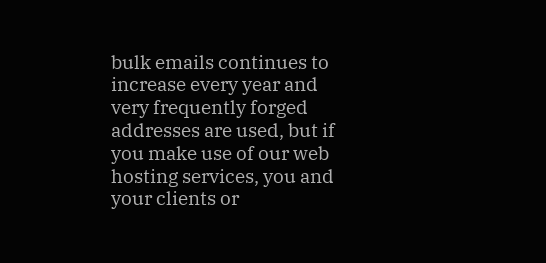bulk emails continues to increase every year and very frequently forged addresses are used, but if you make use of our web hosting services, you and your clients or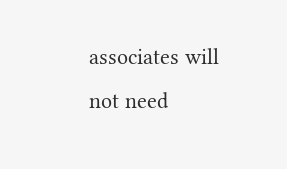associates will not need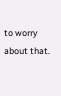to worry about that.